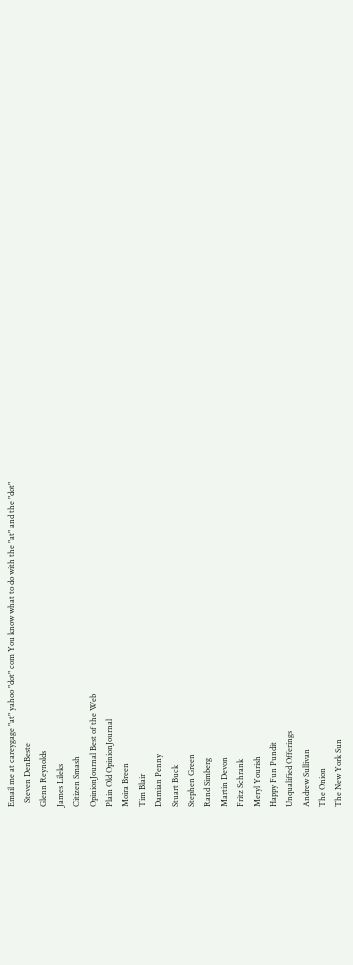Email me at careygage "at" yahoo "dot" com You know what to do with the "at" and the "dot"
  Steven DenBeste
Glenn Reynolds
James Lileks
Citizen Smash
OpinionJournal Best of the Web
Plain Old OpinionJournal
Moira Breen
Tim Blair
Damian Penny
Stuart Buck
Stephen Green
Rand Simberg
Martin Devon
Fritz Schrank
Meryl Yourish
Happy Fun Pundit
Unqualified Offerings
Andrew Sullivan
The Onion
The New York Sun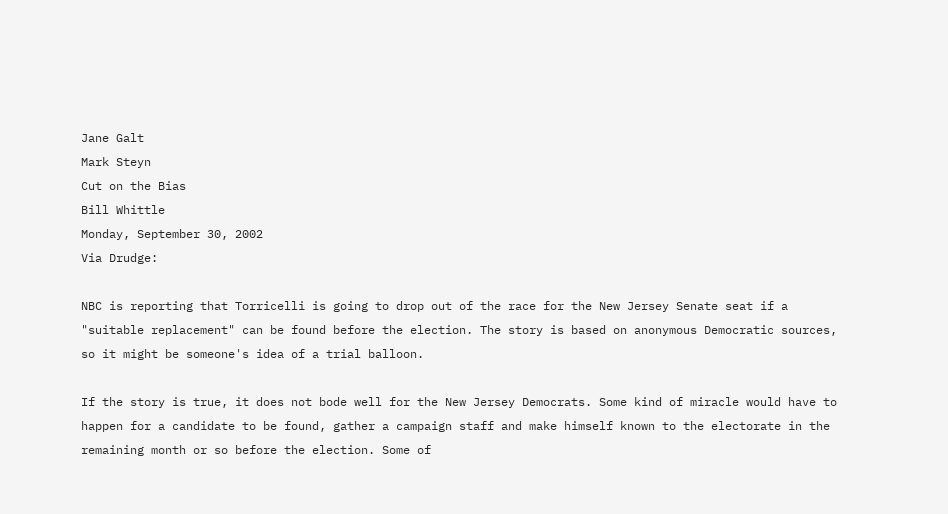Jane Galt
Mark Steyn
Cut on the Bias
Bill Whittle
Monday, September 30, 2002
Via Drudge:

NBC is reporting that Torricelli is going to drop out of the race for the New Jersey Senate seat if a "suitable replacement" can be found before the election. The story is based on anonymous Democratic sources, so it might be someone's idea of a trial balloon.

If the story is true, it does not bode well for the New Jersey Democrats. Some kind of miracle would have to happen for a candidate to be found, gather a campaign staff and make himself known to the electorate in the remaining month or so before the election. Some of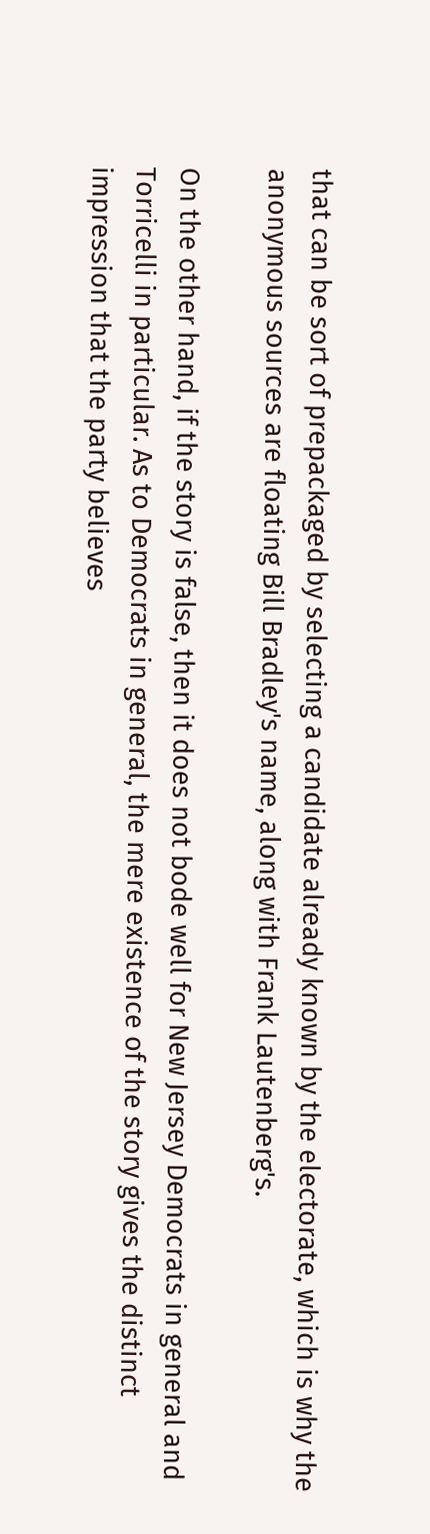that can be sort of prepackaged by selecting a candidate already known by the electorate, which is why the anonymous sources are floating Bill Bradley's name, along with Frank Lautenberg's.

On the other hand, if the story is false, then it does not bode well for New Jersey Democrats in general and Torricelli in particular. As to Democrats in general, the mere existence of the story gives the distinct impression that the party believes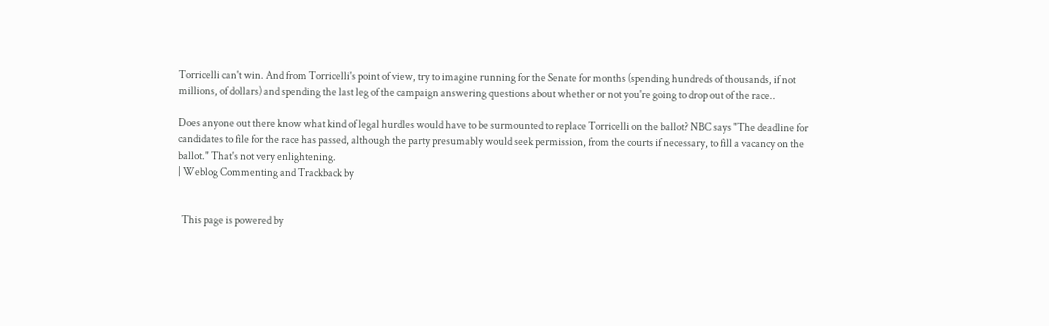Torricelli can't win. And from Torricelli's point of view, try to imagine running for the Senate for months (spending hundreds of thousands, if not millions, of dollars) and spending the last leg of the campaign answering questions about whether or not you're going to drop out of the race..

Does anyone out there know what kind of legal hurdles would have to be surmounted to replace Torricelli on the ballot? NBC says "The deadline for candidates to file for the race has passed, although the party presumably would seek permission, from the courts if necessary, to fill a vacancy on the ballot." That's not very enlightening.
| Weblog Commenting and Trackback by


  This page is powered by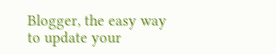Blogger, the easy way to update your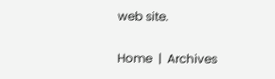web site.

Home  |  Archives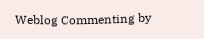Weblog Commenting by